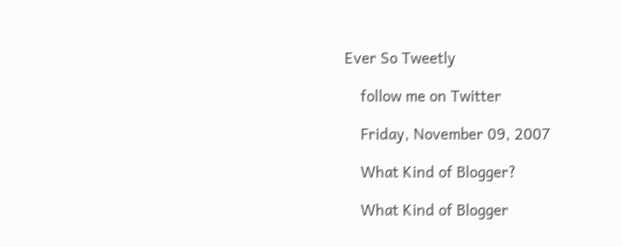Ever So Tweetly

    follow me on Twitter

    Friday, November 09, 2007

    What Kind of Blogger?

    What Kind of Blogger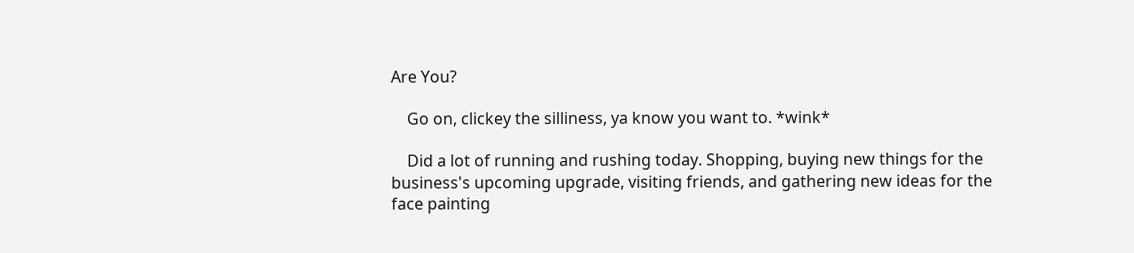Are You?

    Go on, clickey the silliness, ya know you want to. *wink*

    Did a lot of running and rushing today. Shopping, buying new things for the business's upcoming upgrade, visiting friends, and gathering new ideas for the face painting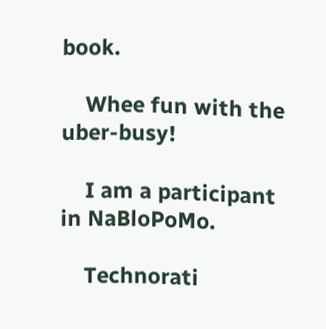book.

    Whee fun with the uber-busy!

    I am a participant in NaBloPoMo.

    Technorati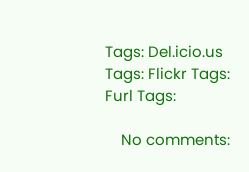Tags: Del.icio.us Tags: Flickr Tags: Furl Tags:

    No comments: